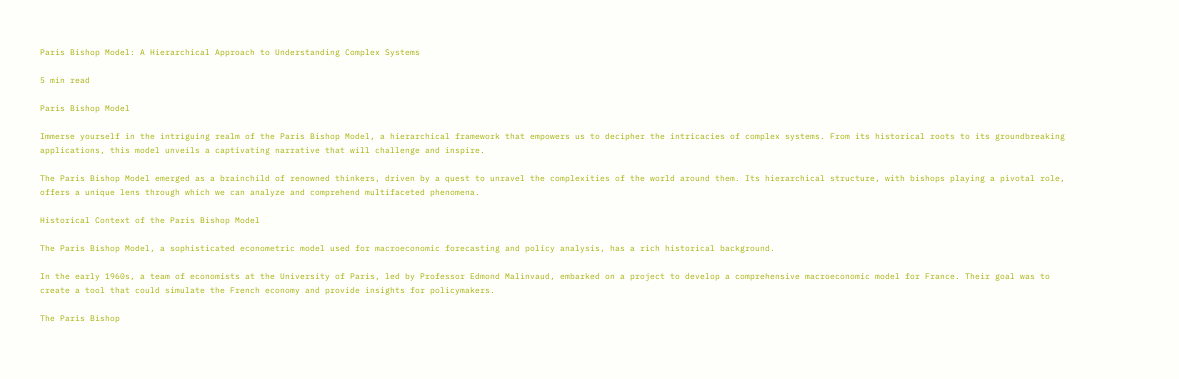Paris Bishop Model: A Hierarchical Approach to Understanding Complex Systems

5 min read

Paris Bishop Model

Immerse yourself in the intriguing realm of the Paris Bishop Model, a hierarchical framework that empowers us to decipher the intricacies of complex systems. From its historical roots to its groundbreaking applications, this model unveils a captivating narrative that will challenge and inspire.

The Paris Bishop Model emerged as a brainchild of renowned thinkers, driven by a quest to unravel the complexities of the world around them. Its hierarchical structure, with bishops playing a pivotal role, offers a unique lens through which we can analyze and comprehend multifaceted phenomena.

Historical Context of the Paris Bishop Model

The Paris Bishop Model, a sophisticated econometric model used for macroeconomic forecasting and policy analysis, has a rich historical background.

In the early 1960s, a team of economists at the University of Paris, led by Professor Edmond Malinvaud, embarked on a project to develop a comprehensive macroeconomic model for France. Their goal was to create a tool that could simulate the French economy and provide insights for policymakers.

The Paris Bishop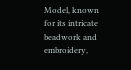Model, known for its intricate beadwork and embroidery,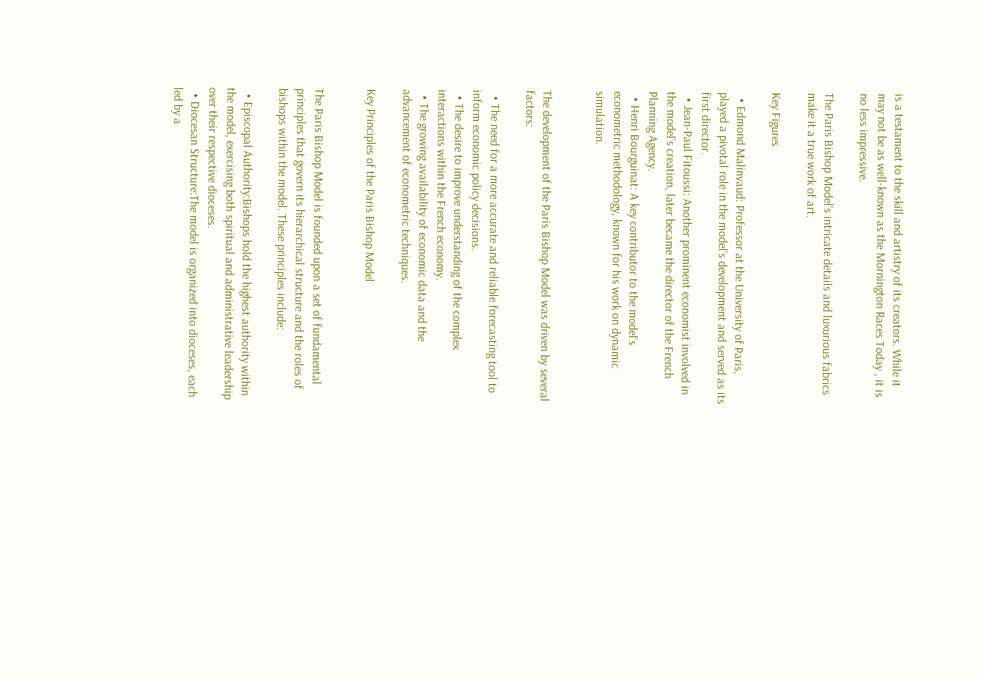is a testament to the skill and artistry of its creators. While it may not be as well-known as the Mornington Races Today , it is no less impressive.

The Paris Bishop Model’s intricate details and luxurious fabrics make it a true work of art.

Key Figures

  • Edmond Malinvaud: Professor at the University of Paris, played a pivotal role in the model’s development and served as its first director.
  • Jean-Paul Fitoussi: Another prominent economist involved in the model’s creation, later became the director of the French Planning Agency.
  • Henri Bourguinat: A key contributor to the model’s econometric methodology, known for his work on dynamic simulation.


The development of the Paris Bishop Model was driven by several factors:

  • The need for a more accurate and reliable forecasting tool to inform economic policy decisions.
  • The desire to improve understanding of the complex interactions within the French economy.
  • The growing availability of economic data and the advancement of econometric techniques.

Key Principles of the Paris Bishop Model


The Paris Bishop Model is founded upon a set of fundamental principles that govern its hierarchical structure and the roles of bishops within the model. These principles include:

  • Episcopal Authority:Bishops hold the highest authority within the model, exercising both spiritual and administrative leadership over their respective dioceses.
  • Diocesan Structure:The model is organized into dioceses, each led by a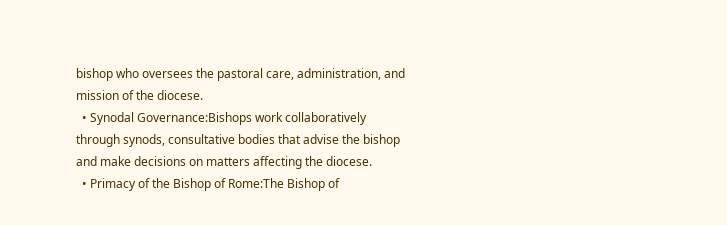bishop who oversees the pastoral care, administration, and mission of the diocese.
  • Synodal Governance:Bishops work collaboratively through synods, consultative bodies that advise the bishop and make decisions on matters affecting the diocese.
  • Primacy of the Bishop of Rome:The Bishop of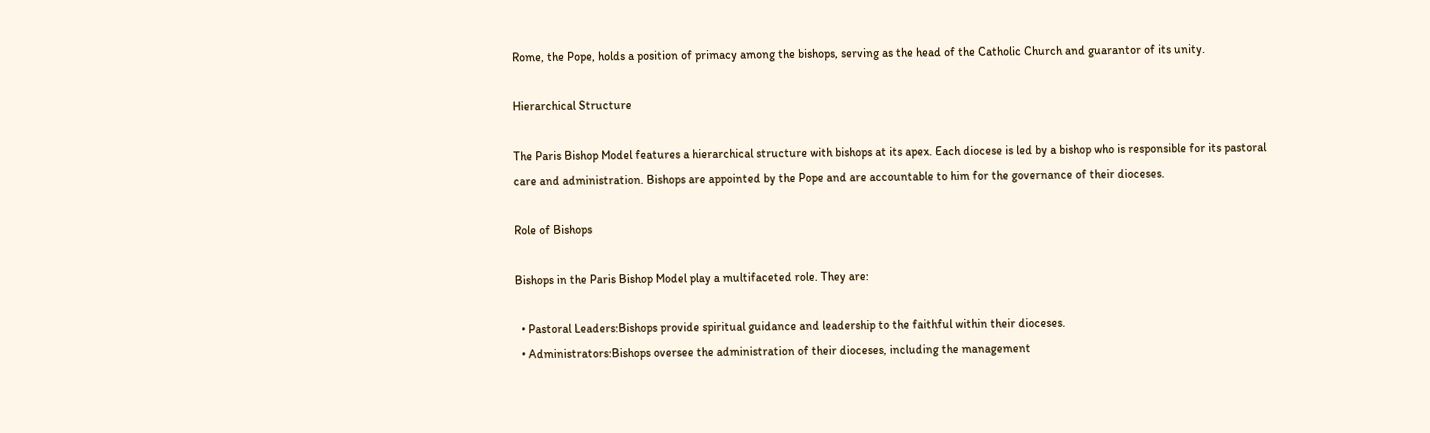Rome, the Pope, holds a position of primacy among the bishops, serving as the head of the Catholic Church and guarantor of its unity.

Hierarchical Structure

The Paris Bishop Model features a hierarchical structure with bishops at its apex. Each diocese is led by a bishop who is responsible for its pastoral care and administration. Bishops are appointed by the Pope and are accountable to him for the governance of their dioceses.

Role of Bishops

Bishops in the Paris Bishop Model play a multifaceted role. They are:

  • Pastoral Leaders:Bishops provide spiritual guidance and leadership to the faithful within their dioceses.
  • Administrators:Bishops oversee the administration of their dioceses, including the management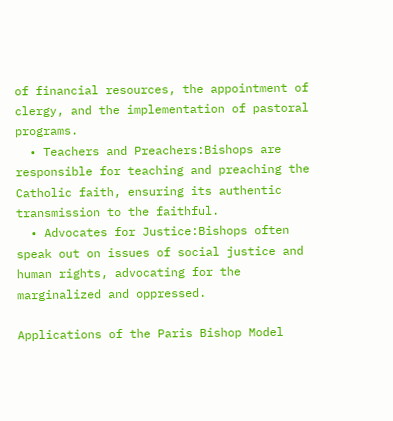of financial resources, the appointment of clergy, and the implementation of pastoral programs.
  • Teachers and Preachers:Bishops are responsible for teaching and preaching the Catholic faith, ensuring its authentic transmission to the faithful.
  • Advocates for Justice:Bishops often speak out on issues of social justice and human rights, advocating for the marginalized and oppressed.

Applications of the Paris Bishop Model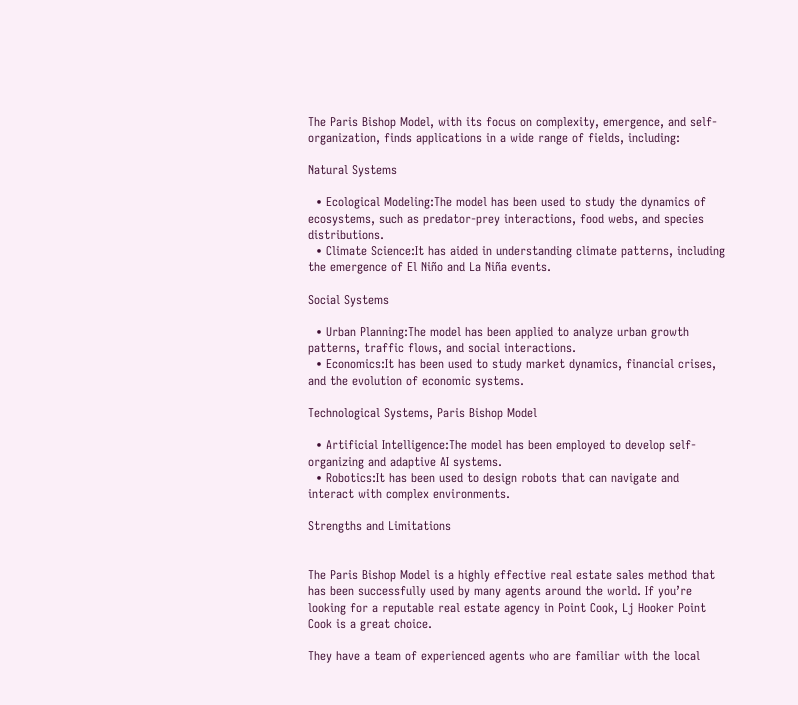The Paris Bishop Model, with its focus on complexity, emergence, and self-organization, finds applications in a wide range of fields, including:

Natural Systems

  • Ecological Modeling:The model has been used to study the dynamics of ecosystems, such as predator-prey interactions, food webs, and species distributions.
  • Climate Science:It has aided in understanding climate patterns, including the emergence of El Niño and La Niña events.

Social Systems

  • Urban Planning:The model has been applied to analyze urban growth patterns, traffic flows, and social interactions.
  • Economics:It has been used to study market dynamics, financial crises, and the evolution of economic systems.

Technological Systems, Paris Bishop Model

  • Artificial Intelligence:The model has been employed to develop self-organizing and adaptive AI systems.
  • Robotics:It has been used to design robots that can navigate and interact with complex environments.

Strengths and Limitations


The Paris Bishop Model is a highly effective real estate sales method that has been successfully used by many agents around the world. If you’re looking for a reputable real estate agency in Point Cook, Lj Hooker Point Cook is a great choice.

They have a team of experienced agents who are familiar with the local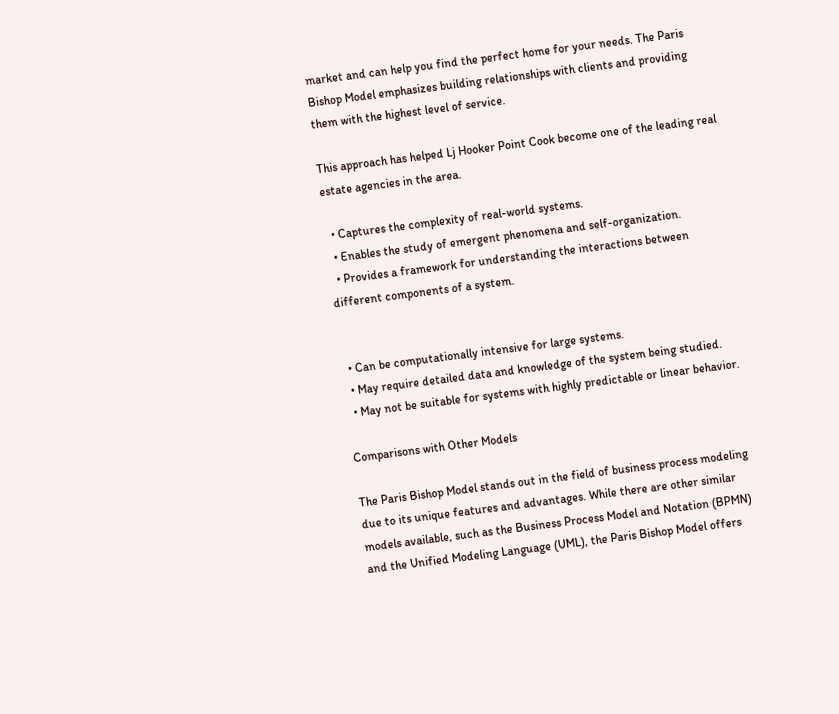market and can help you find the perfect home for your needs. The Paris Bishop Model emphasizes building relationships with clients and providing them with the highest level of service.

This approach has helped Lj Hooker Point Cook become one of the leading real estate agencies in the area.

  • Captures the complexity of real-world systems.
  • Enables the study of emergent phenomena and self-organization.
  • Provides a framework for understanding the interactions between different components of a system.


  • Can be computationally intensive for large systems.
  • May require detailed data and knowledge of the system being studied.
  • May not be suitable for systems with highly predictable or linear behavior.

Comparisons with Other Models

The Paris Bishop Model stands out in the field of business process modeling due to its unique features and advantages. While there are other similar models available, such as the Business Process Model and Notation (BPMN) and the Unified Modeling Language (UML), the Paris Bishop Model offers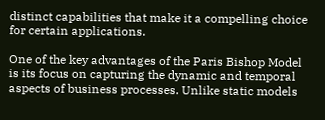distinct capabilities that make it a compelling choice for certain applications.

One of the key advantages of the Paris Bishop Model is its focus on capturing the dynamic and temporal aspects of business processes. Unlike static models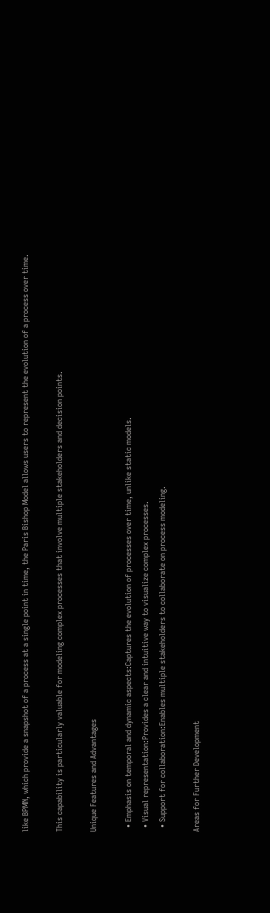like BPMN, which provide a snapshot of a process at a single point in time, the Paris Bishop Model allows users to represent the evolution of a process over time.

This capability is particularly valuable for modeling complex processes that involve multiple stakeholders and decision points.

Unique Features and Advantages

  • Emphasis on temporal and dynamic aspects:Captures the evolution of processes over time, unlike static models.
  • Visual representation:Provides a clear and intuitive way to visualize complex processes.
  • Support for collaboration:Enables multiple stakeholders to collaborate on process modeling.

Areas for Further Development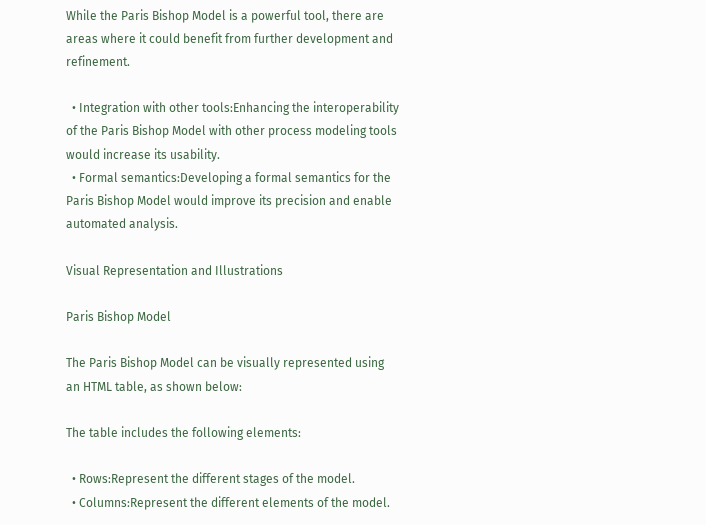While the Paris Bishop Model is a powerful tool, there are areas where it could benefit from further development and refinement.

  • Integration with other tools:Enhancing the interoperability of the Paris Bishop Model with other process modeling tools would increase its usability.
  • Formal semantics:Developing a formal semantics for the Paris Bishop Model would improve its precision and enable automated analysis.

Visual Representation and Illustrations

Paris Bishop Model

The Paris Bishop Model can be visually represented using an HTML table, as shown below:

The table includes the following elements:

  • Rows:Represent the different stages of the model.
  • Columns:Represent the different elements of the model.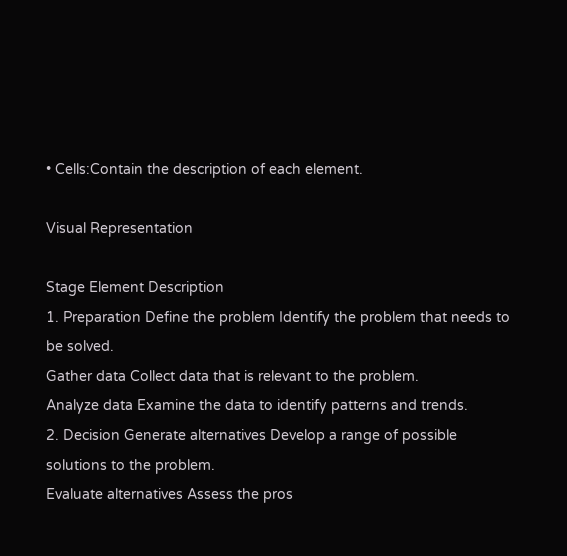• Cells:Contain the description of each element.

Visual Representation

Stage Element Description
1. Preparation Define the problem Identify the problem that needs to be solved.
Gather data Collect data that is relevant to the problem.
Analyze data Examine the data to identify patterns and trends.
2. Decision Generate alternatives Develop a range of possible solutions to the problem.
Evaluate alternatives Assess the pros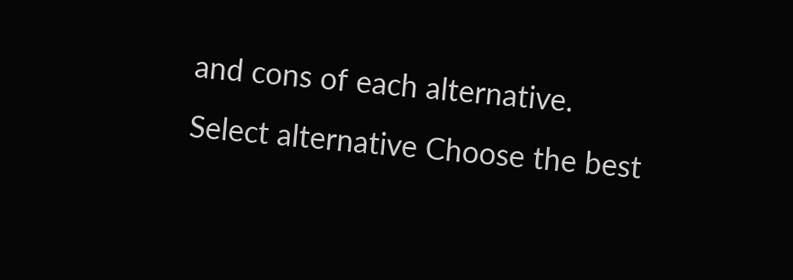and cons of each alternative.
Select alternative Choose the best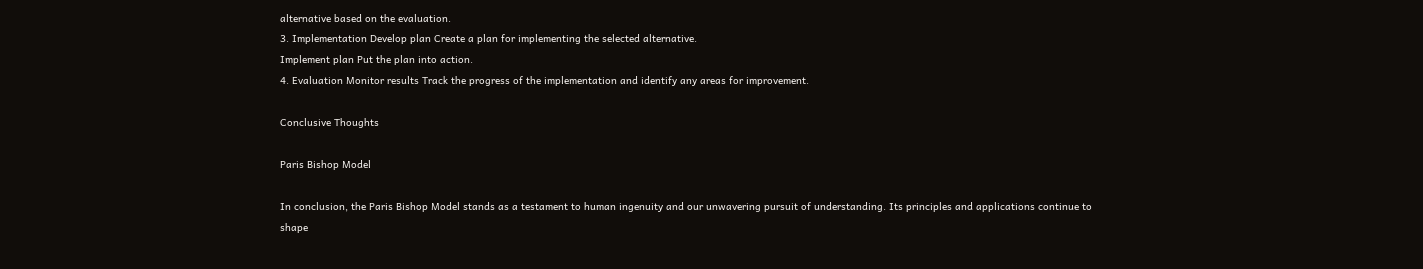alternative based on the evaluation.
3. Implementation Develop plan Create a plan for implementing the selected alternative.
Implement plan Put the plan into action.
4. Evaluation Monitor results Track the progress of the implementation and identify any areas for improvement.

Conclusive Thoughts

Paris Bishop Model

In conclusion, the Paris Bishop Model stands as a testament to human ingenuity and our unwavering pursuit of understanding. Its principles and applications continue to shape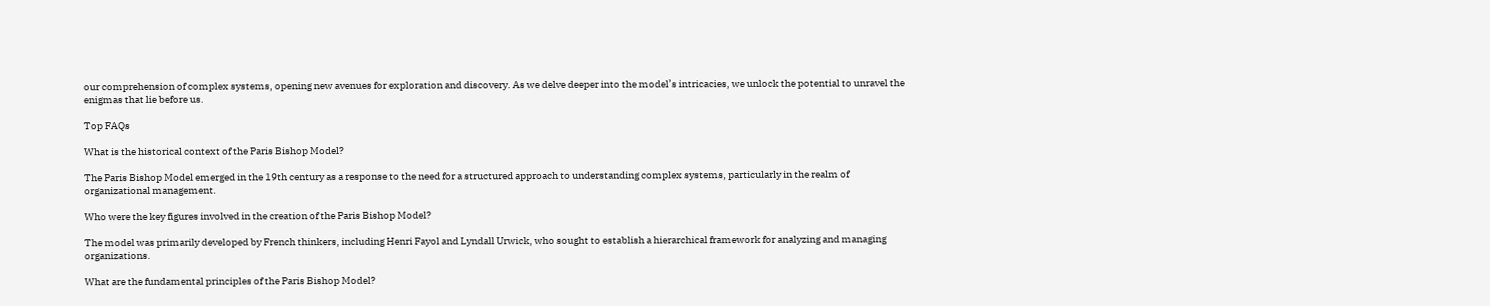our comprehension of complex systems, opening new avenues for exploration and discovery. As we delve deeper into the model’s intricacies, we unlock the potential to unravel the enigmas that lie before us.

Top FAQs

What is the historical context of the Paris Bishop Model?

The Paris Bishop Model emerged in the 19th century as a response to the need for a structured approach to understanding complex systems, particularly in the realm of organizational management.

Who were the key figures involved in the creation of the Paris Bishop Model?

The model was primarily developed by French thinkers, including Henri Fayol and Lyndall Urwick, who sought to establish a hierarchical framework for analyzing and managing organizations.

What are the fundamental principles of the Paris Bishop Model?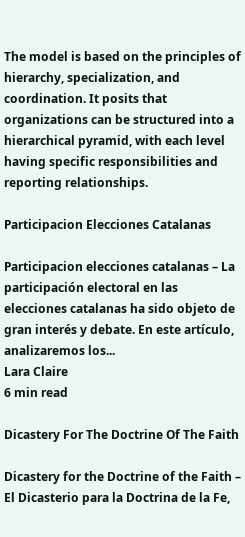The model is based on the principles of hierarchy, specialization, and coordination. It posits that organizations can be structured into a hierarchical pyramid, with each level having specific responsibilities and reporting relationships.

Participacion Elecciones Catalanas

Participacion elecciones catalanas – La participación electoral en las elecciones catalanas ha sido objeto de gran interés y debate. En este artículo, analizaremos los...
Lara Claire
6 min read

Dicastery For The Doctrine Of The Faith

Dicastery for the Doctrine of the Faith – El Dicasterio para la Doctrina de la Fe,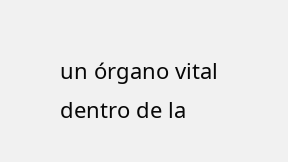un órgano vital dentro de la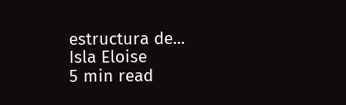estructura de...
Isla Eloise
5 min read